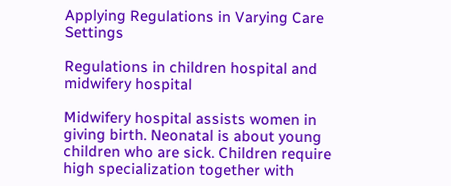Applying Regulations in Varying Care Settings

Regulations in children hospital and midwifery hospital

Midwifery hospital assists women in giving birth. Neonatal is about young children who are sick. Children require high specialization together with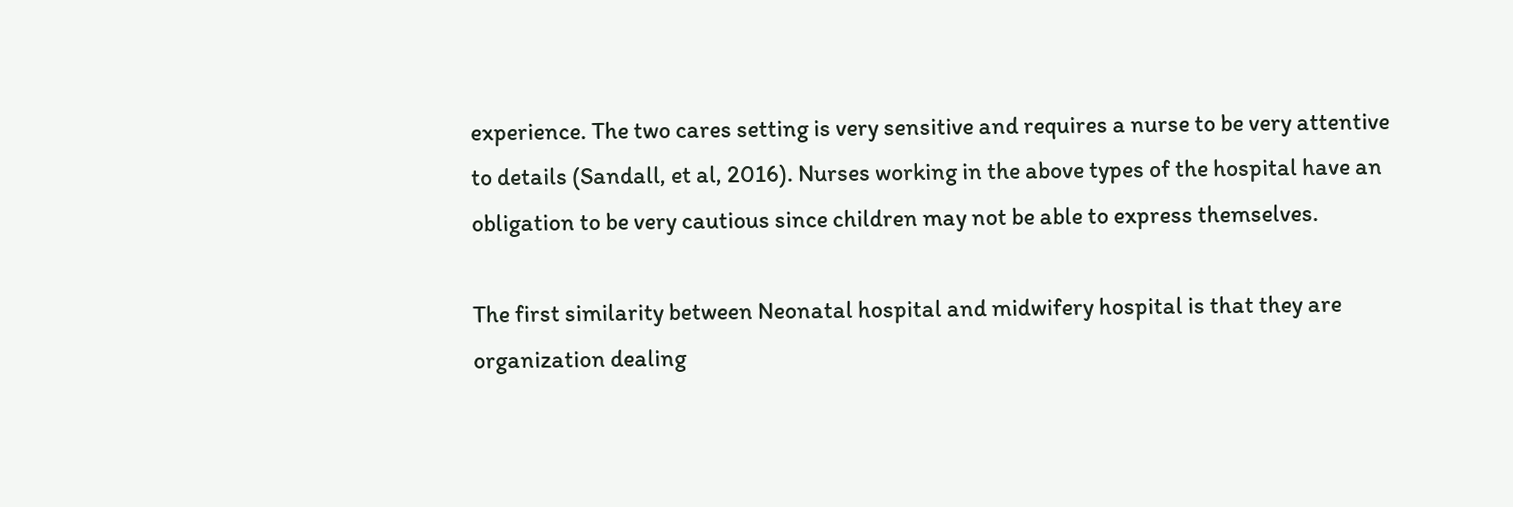experience. The two cares setting is very sensitive and requires a nurse to be very attentive to details (Sandall, et al, 2016). Nurses working in the above types of the hospital have an obligation to be very cautious since children may not be able to express themselves.

The first similarity between Neonatal hospital and midwifery hospital is that they are organization dealing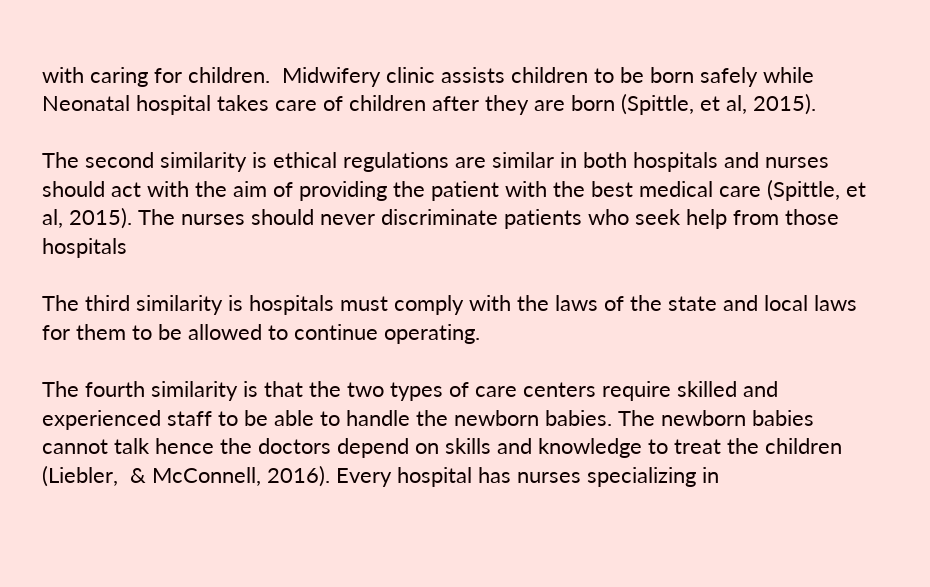with caring for children.  Midwifery clinic assists children to be born safely while Neonatal hospital takes care of children after they are born (Spittle, et al, 2015).

The second similarity is ethical regulations are similar in both hospitals and nurses should act with the aim of providing the patient with the best medical care (Spittle, et al, 2015). The nurses should never discriminate patients who seek help from those hospitals

The third similarity is hospitals must comply with the laws of the state and local laws for them to be allowed to continue operating.

The fourth similarity is that the two types of care centers require skilled and experienced staff to be able to handle the newborn babies. The newborn babies cannot talk hence the doctors depend on skills and knowledge to treat the children (Liebler,  & McConnell, 2016). Every hospital has nurses specializing in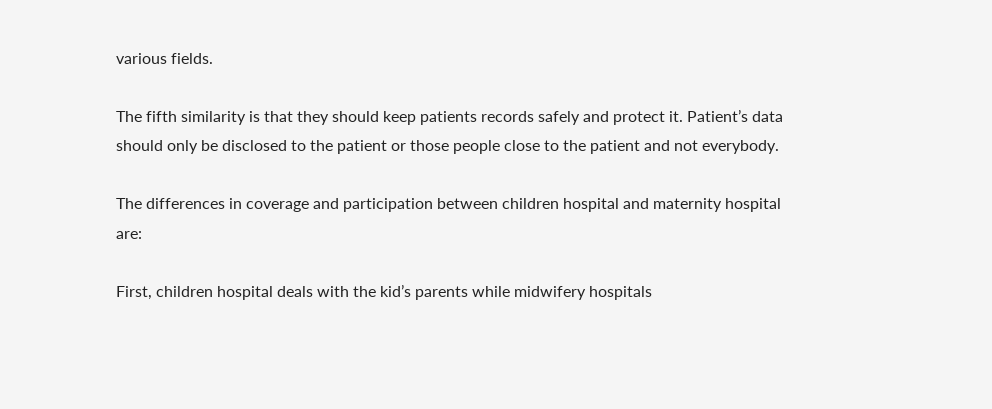various fields.

The fifth similarity is that they should keep patients records safely and protect it. Patient’s data should only be disclosed to the patient or those people close to the patient and not everybody.

The differences in coverage and participation between children hospital and maternity hospital are:

First, children hospital deals with the kid’s parents while midwifery hospitals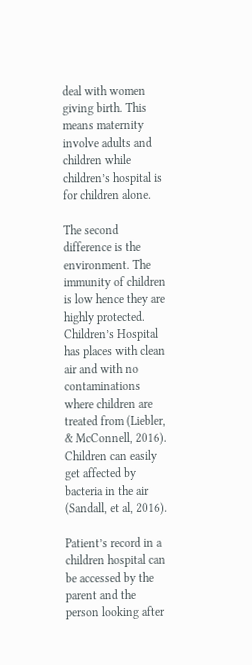deal with women giving birth. This means maternity involve adults and children while children’s hospital is for children alone.

The second difference is the environment. The immunity of children is low hence they are highly protected. Children’s Hospital has places with clean air and with no contaminations where children are treated from (Liebler,  & McConnell, 2016). Children can easily get affected by bacteria in the air (Sandall, et al, 2016).

Patient’s record in a children hospital can be accessed by the parent and the person looking after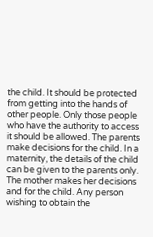the child. It should be protected from getting into the hands of other people. Only those people who have the authority to access it should be allowed. The parents make decisions for the child. In a maternity, the details of the child can be given to the parents only. The mother makes her decisions and for the child. Any person wishing to obtain the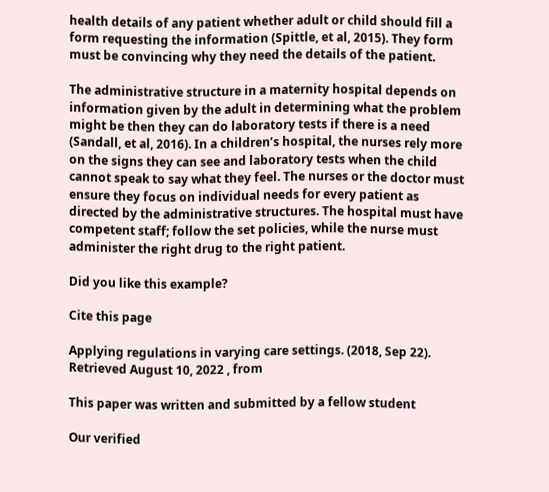health details of any patient whether adult or child should fill a form requesting the information (Spittle, et al, 2015). They form must be convincing why they need the details of the patient.

The administrative structure in a maternity hospital depends on information given by the adult in determining what the problem might be then they can do laboratory tests if there is a need (Sandall, et al, 2016). In a children’s hospital, the nurses rely more on the signs they can see and laboratory tests when the child cannot speak to say what they feel. The nurses or the doctor must ensure they focus on individual needs for every patient as directed by the administrative structures. The hospital must have competent staff; follow the set policies, while the nurse must administer the right drug to the right patient.

Did you like this example?

Cite this page

Applying regulations in varying care settings. (2018, Sep 22). Retrieved August 10, 2022 , from

This paper was written and submitted by a fellow student

Our verified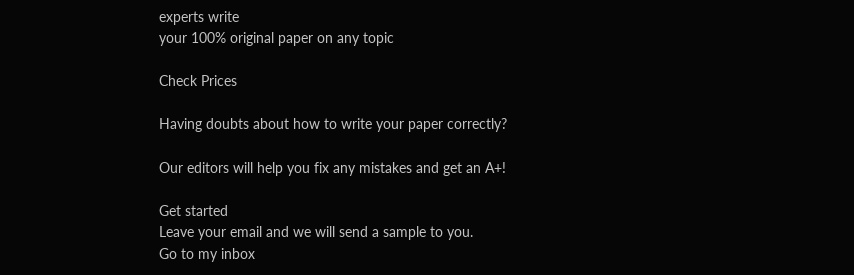experts write
your 100% original paper on any topic

Check Prices

Having doubts about how to write your paper correctly?

Our editors will help you fix any mistakes and get an A+!

Get started
Leave your email and we will send a sample to you.
Go to my inbox